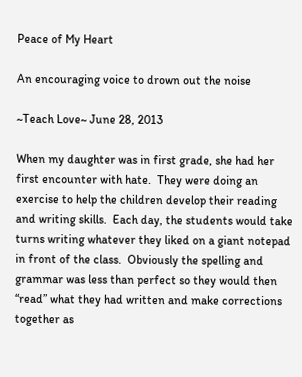Peace of My Heart

An encouraging voice to drown out the noise

~Teach Love~ June 28, 2013

When my daughter was in first grade, she had her first encounter with hate.  They were doing an exercise to help the children develop their reading and writing skills.  Each day, the students would take turns writing whatever they liked on a giant notepad in front of the class.  Obviously the spelling and grammar was less than perfect so they would then “read” what they had written and make corrections together as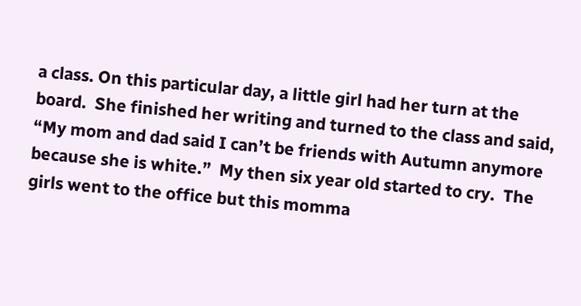a class. On this particular day, a little girl had her turn at the board.  She finished her writing and turned to the class and said, “My mom and dad said I can’t be friends with Autumn anymore because she is white.”  My then six year old started to cry.  The girls went to the office but this momma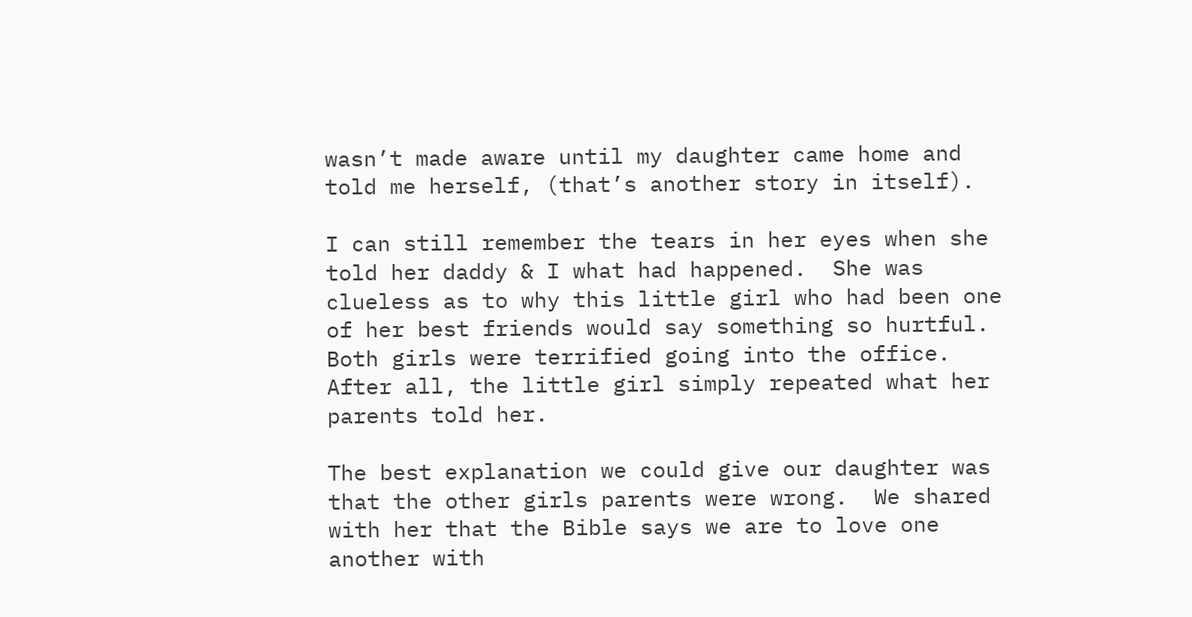wasn’t made aware until my daughter came home and told me herself, (that’s another story in itself).

I can still remember the tears in her eyes when she told her daddy & I what had happened.  She was clueless as to why this little girl who had been one of her best friends would say something so hurtful.  Both girls were terrified going into the office.  After all, the little girl simply repeated what her parents told her.

The best explanation we could give our daughter was that the other girls parents were wrong.  We shared with her that the Bible says we are to love one another with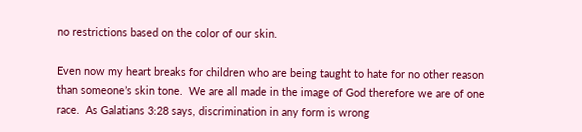no restrictions based on the color of our skin.

Even now my heart breaks for children who are being taught to hate for no other reason than someone’s skin tone.  We are all made in the image of God therefore we are of one race.  As Galatians 3:28 says, discrimination in any form is wrong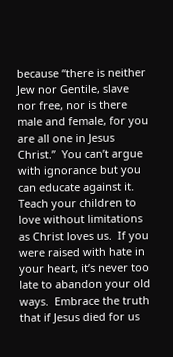because “there is neither Jew nor Gentile, slave nor free, nor is there male and female, for you are all one in Jesus Christ.”  You can’t argue with ignorance but you can educate against it.  Teach your children to love without limitations as Christ loves us.  If you were raised with hate in your heart, it’s never too late to abandon your old ways.  Embrace the truth that if Jesus died for us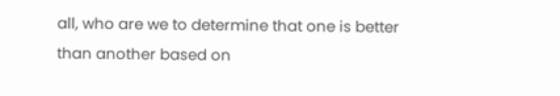all, who are we to determine that one is better than another based on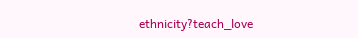ethnicity?teach_love